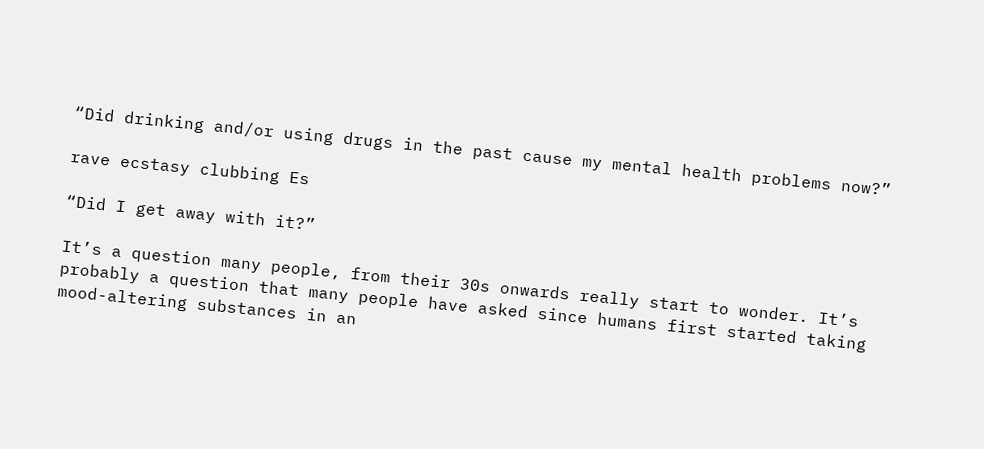“Did drinking and/or using drugs in the past cause my mental health problems now?”

rave ecstasy clubbing Es

“Did I get away with it?”

It’s a question many people, from their 30s onwards really start to wonder. It’s probably a question that many people have asked since humans first started taking mood-altering substances in an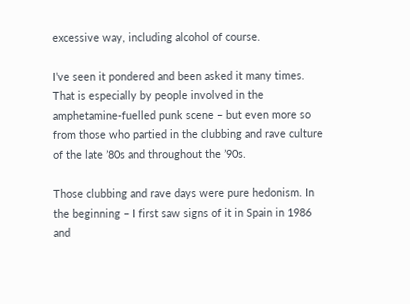excessive way, including alcohol of course.

I’ve seen it pondered and been asked it many times. That is especially by people involved in the amphetamine-fuelled punk scene – but even more so from those who partied in the clubbing and rave culture of the late ’80s and throughout the ’90s.

Those clubbing and rave days were pure hedonism. In the beginning – I first saw signs of it in Spain in 1986 and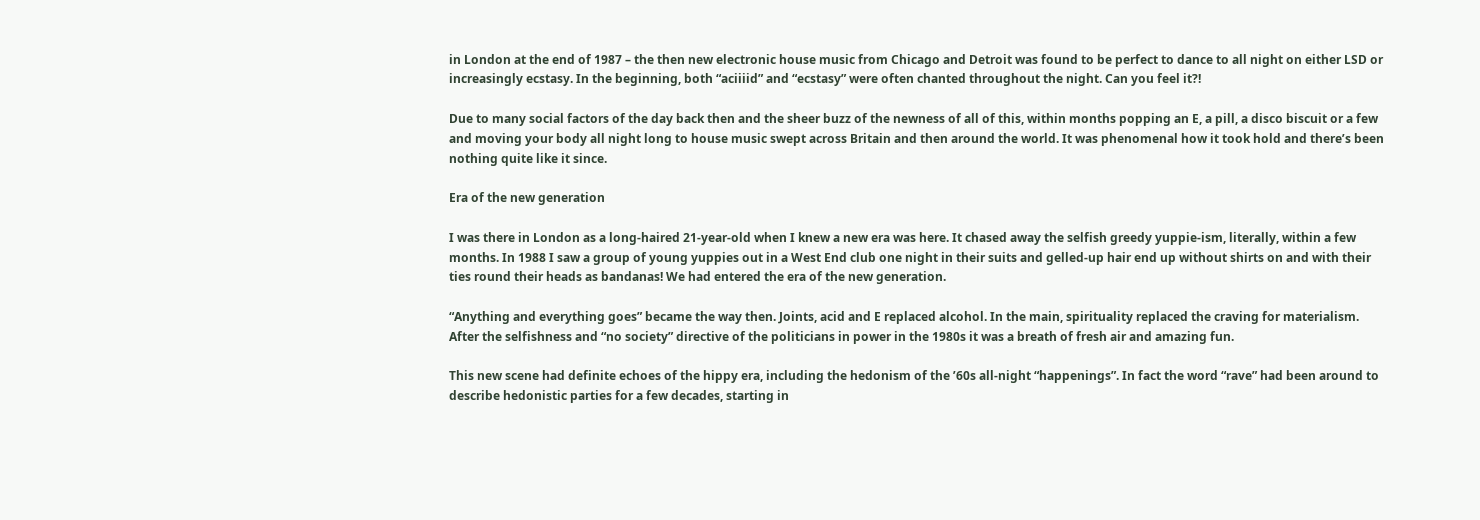in London at the end of 1987 – the then new electronic house music from Chicago and Detroit was found to be perfect to dance to all night on either LSD or increasingly ecstasy. In the beginning, both “aciiiid” and “ecstasy” were often chanted throughout the night. Can you feel it?!

Due to many social factors of the day back then and the sheer buzz of the newness of all of this, within months popping an E, a pill, a disco biscuit or a few and moving your body all night long to house music swept across Britain and then around the world. It was phenomenal how it took hold and there’s been nothing quite like it since.

Era of the new generation

I was there in London as a long-haired 21-year-old when I knew a new era was here. It chased away the selfish greedy yuppie-ism, literally, within a few months. In 1988 I saw a group of young yuppies out in a West End club one night in their suits and gelled-up hair end up without shirts on and with their ties round their heads as bandanas! We had entered the era of the new generation.

“Anything and everything goes” became the way then. Joints, acid and E replaced alcohol. In the main, spirituality replaced the craving for materialism. After the selfishness and “no society” directive of the politicians in power in the 1980s it was a breath of fresh air and amazing fun.

This new scene had definite echoes of the hippy era, including the hedonism of the ’60s all-night “happenings”. In fact the word “rave” had been around to describe hedonistic parties for a few decades, starting in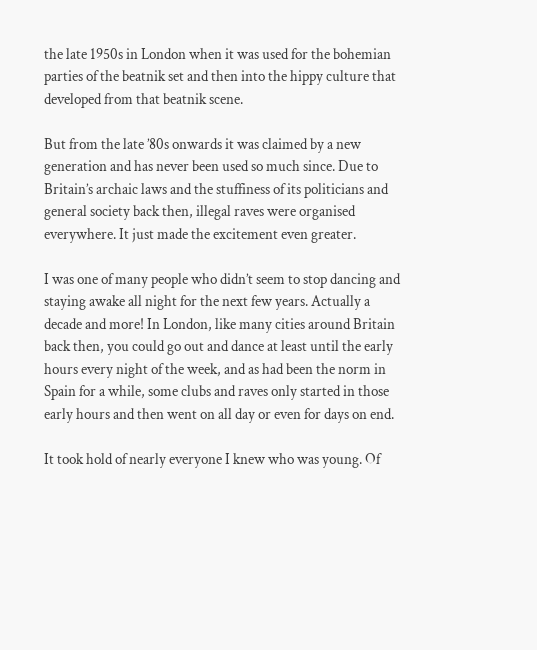the late 1950s in London when it was used for the bohemian parties of the beatnik set and then into the hippy culture that developed from that beatnik scene.

But from the late ’80s onwards it was claimed by a new generation and has never been used so much since. Due to Britain’s archaic laws and the stuffiness of its politicians and general society back then, illegal raves were organised everywhere. It just made the excitement even greater.

I was one of many people who didn’t seem to stop dancing and staying awake all night for the next few years. Actually a decade and more! In London, like many cities around Britain back then, you could go out and dance at least until the early hours every night of the week, and as had been the norm in Spain for a while, some clubs and raves only started in those early hours and then went on all day or even for days on end.

It took hold of nearly everyone I knew who was young. Of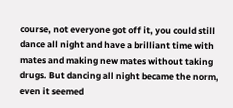course, not everyone got off it, you could still dance all night and have a brilliant time with mates and making new mates without taking drugs. But dancing all night became the norm, even it seemed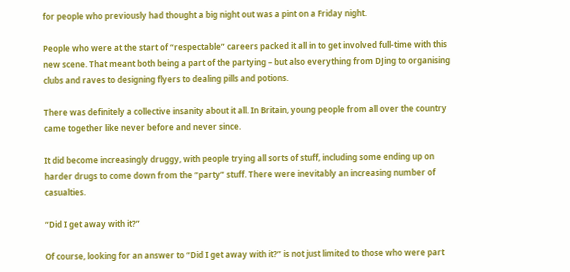for people who previously had thought a big night out was a pint on a Friday night.

People who were at the start of “respectable” careers packed it all in to get involved full-time with this new scene. That meant both being a part of the partying – but also everything from DJing to organising clubs and raves to designing flyers to dealing pills and potions.

There was definitely a collective insanity about it all. In Britain, young people from all over the country came together like never before and never since.

It did become increasingly druggy, with people trying all sorts of stuff, including some ending up on harder drugs to come down from the “party” stuff. There were inevitably an increasing number of casualties.

“Did I get away with it?”

Of course, looking for an answer to “Did I get away with it?” is not just limited to those who were part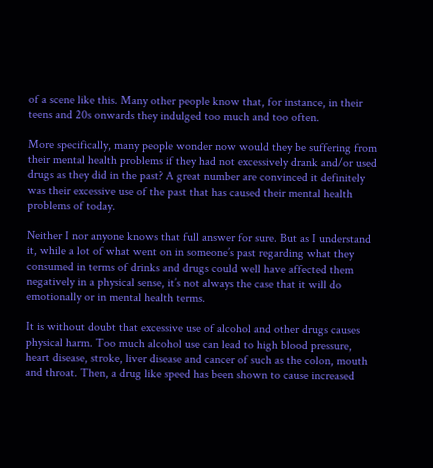of a scene like this. Many other people know that, for instance, in their teens and 20s onwards they indulged too much and too often.

More specifically, many people wonder now would they be suffering from their mental health problems if they had not excessively drank and/or used drugs as they did in the past? A great number are convinced it definitely was their excessive use of the past that has caused their mental health problems of today.

Neither I nor anyone knows that full answer for sure. But as I understand it, while a lot of what went on in someone’s past regarding what they consumed in terms of drinks and drugs could well have affected them negatively in a physical sense, it’s not always the case that it will do emotionally or in mental health terms.

It is without doubt that excessive use of alcohol and other drugs causes physical harm. Too much alcohol use can lead to high blood pressure, heart disease, stroke, liver disease and cancer of such as the colon, mouth and throat. Then, a drug like speed has been shown to cause increased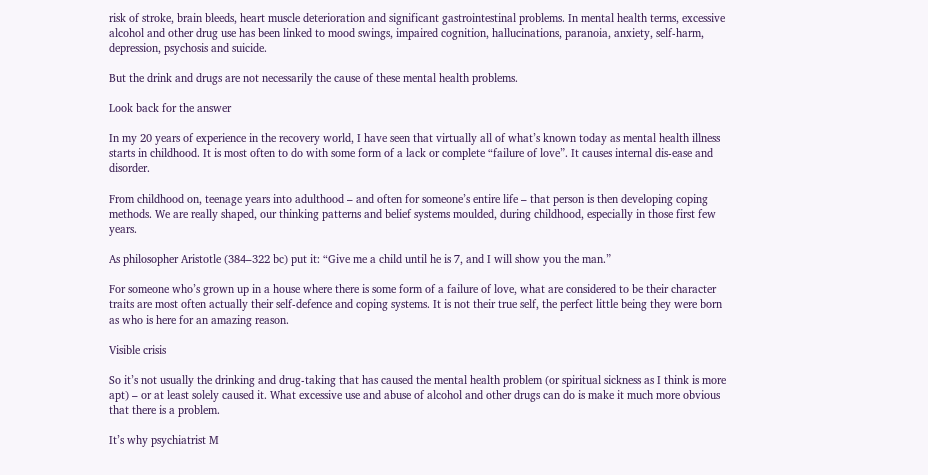risk of stroke, brain bleeds, heart muscle deterioration and significant gastrointestinal problems. In mental health terms, excessive alcohol and other drug use has been linked to mood swings, impaired cognition, hallucinations, paranoia, anxiety, self-harm, depression, psychosis and suicide.

But the drink and drugs are not necessarily the cause of these mental health problems.

Look back for the answer

In my 20 years of experience in the recovery world, I have seen that virtually all of what’s known today as mental health illness starts in childhood. It is most often to do with some form of a lack or complete “failure of love”. It causes internal dis-ease and disorder.

From childhood on, teenage years into adulthood – and often for someone’s entire life – that person is then developing coping methods. We are really shaped, our thinking patterns and belief systems moulded, during childhood, especially in those first few years.

As philosopher Aristotle (384–322 bc) put it: “Give me a child until he is 7, and I will show you the man.”

For someone who’s grown up in a house where there is some form of a failure of love, what are considered to be their character traits are most often actually their self-defence and coping systems. It is not their true self, the perfect little being they were born as who is here for an amazing reason.

Visible crisis

So it’s not usually the drinking and drug-taking that has caused the mental health problem (or spiritual sickness as I think is more apt) – or at least solely caused it. What excessive use and abuse of alcohol and other drugs can do is make it much more obvious that there is a problem.

It’s why psychiatrist M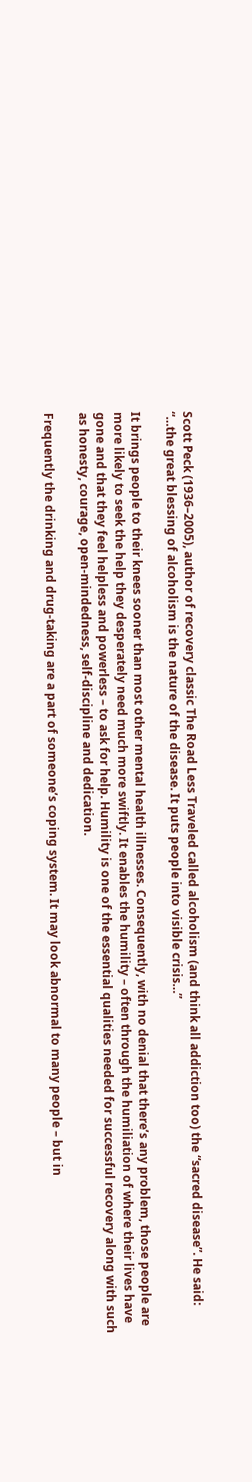Scott Peck (1936–2005), author of recovery classic The Road Less Traveled called alcoholism (and think all addiction too) the “sacred disease”. He said: “…the great blessing of alcoholism is the nature of the disease. It puts people into visible crisis…”

It brings people to their knees sooner than most other mental health illnesses. Consequently, with no denial that there’s any problem, those people are more likely to seek the help they desperately need much more swiftly. It enables the humility – often through the humiliation of where their lives have gone and that they feel helpless and powerless – to ask for help. Humility is one of the essential qualities needed for successful recovery along with such as honesty, courage, open-mindedness, self-discipline and dedication.

Frequently the drinking and drug-taking are a part of someone’s coping system. It may look abnormal to many people – but in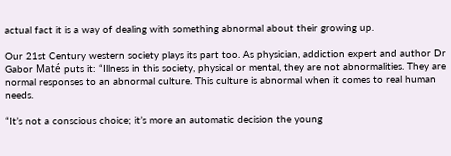actual fact it is a way of dealing with something abnormal about their growing up.

Our 21st Century western society plays its part too. As physician, addiction expert and author Dr Gabor Maté puts it: “Illness in this society, physical or mental, they are not abnormalities. They are normal responses to an abnormal culture. This culture is abnormal when it comes to real human needs.

“It’s not a conscious choice; it’s more an automatic decision the young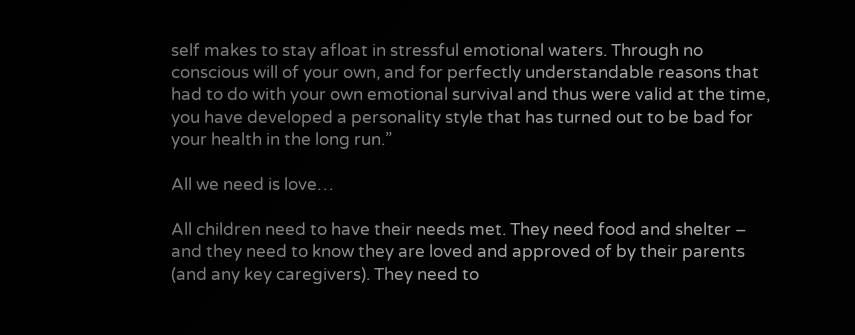self makes to stay afloat in stressful emotional waters. Through no conscious will of your own, and for perfectly understandable reasons that had to do with your own emotional survival and thus were valid at the time, you have developed a personality style that has turned out to be bad for your health in the long run.”

All we need is love…

All children need to have their needs met. They need food and shelter – and they need to know they are loved and approved of by their parents (and any key caregivers). They need to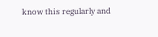know this regularly and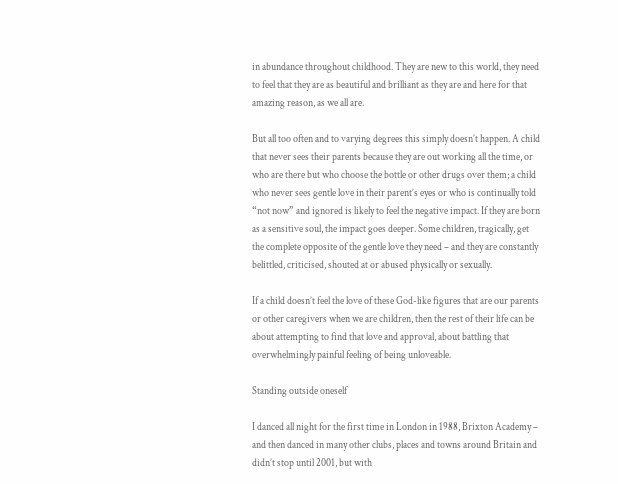in abundance throughout childhood. They are new to this world, they need to feel that they are as beautiful and brilliant as they are and here for that amazing reason, as we all are.

But all too often and to varying degrees this simply doesn’t happen. A child that never sees their parents because they are out working all the time, or who are there but who choose the bottle or other drugs over them; a child who never sees gentle love in their parent’s eyes or who is continually told “not now” and ignored is likely to feel the negative impact. If they are born as a sensitive soul, the impact goes deeper. Some children, tragically, get the complete opposite of the gentle love they need – and they are constantly belittled, criticised, shouted at or abused physically or sexually.

If a child doesn’t feel the love of these God-like figures that are our parents or other caregivers when we are children, then the rest of their life can be about attempting to find that love and approval, about battling that overwhelmingly painful feeling of being unloveable.

Standing outside oneself

I danced all night for the first time in London in 1988, Brixton Academy – and then danced in many other clubs, places and towns around Britain and didn’t stop until 2001, but with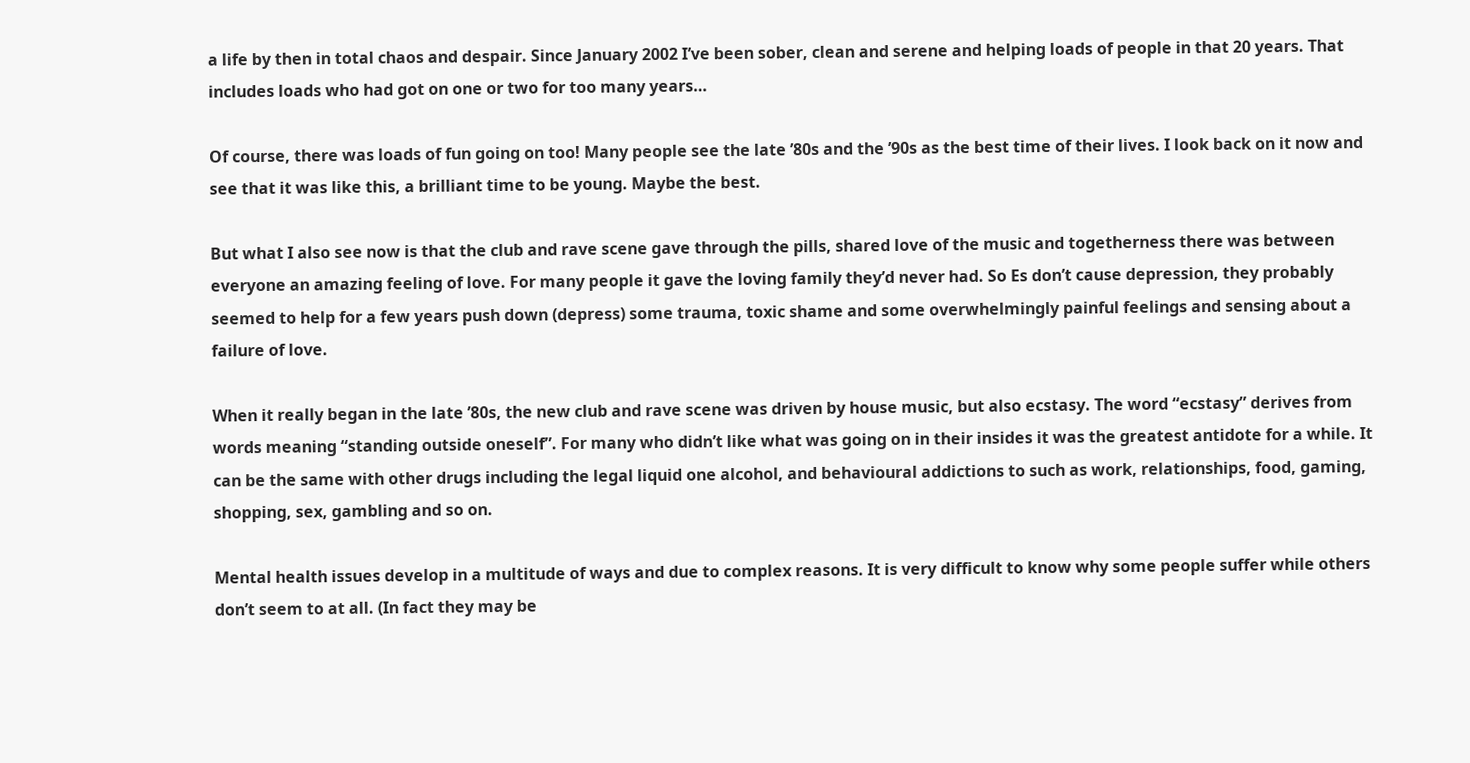a life by then in total chaos and despair. Since January 2002 I’ve been sober, clean and serene and helping loads of people in that 20 years. That includes loads who had got on one or two for too many years…

Of course, there was loads of fun going on too! Many people see the late ’80s and the ’90s as the best time of their lives. I look back on it now and see that it was like this, a brilliant time to be young. Maybe the best.

But what I also see now is that the club and rave scene gave through the pills, shared love of the music and togetherness there was between everyone an amazing feeling of love. For many people it gave the loving family they’d never had. So Es don’t cause depression, they probably seemed to help for a few years push down (depress) some trauma, toxic shame and some overwhelmingly painful feelings and sensing about a failure of love.

When it really began in the late ’80s, the new club and rave scene was driven by house music, but also ecstasy. The word “ecstasy” derives from words meaning “standing outside oneself”. For many who didn’t like what was going on in their insides it was the greatest antidote for a while. It can be the same with other drugs including the legal liquid one alcohol, and behavioural addictions to such as work, relationships, food, gaming, shopping, sex, gambling and so on.

Mental health issues develop in a multitude of ways and due to complex reasons. It is very difficult to know why some people suffer while others don’t seem to at all. (In fact they may be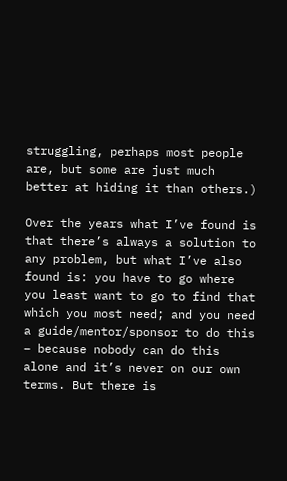struggling, perhaps most people are, but some are just much better at hiding it than others.)

Over the years what I’ve found is that there’s always a solution to any problem, but what I’ve also found is: you have to go where you least want to go to find that which you most need; and you need a guide/mentor/sponsor to do this – because nobody can do this alone and it’s never on our own terms. But there is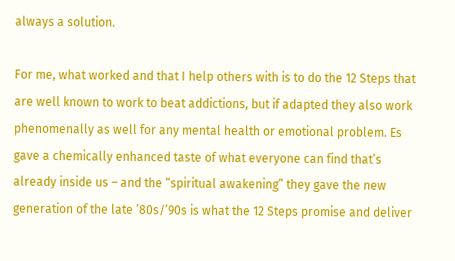always a solution.

For me, what worked and that I help others with is to do the 12 Steps that are well known to work to beat addictions, but if adapted they also work phenomenally as well for any mental health or emotional problem. Es gave a chemically enhanced taste of what everyone can find that’s already inside us – and the “spiritual awakening” they gave the new generation of the late ’80s/’90s is what the 12 Steps promise and deliver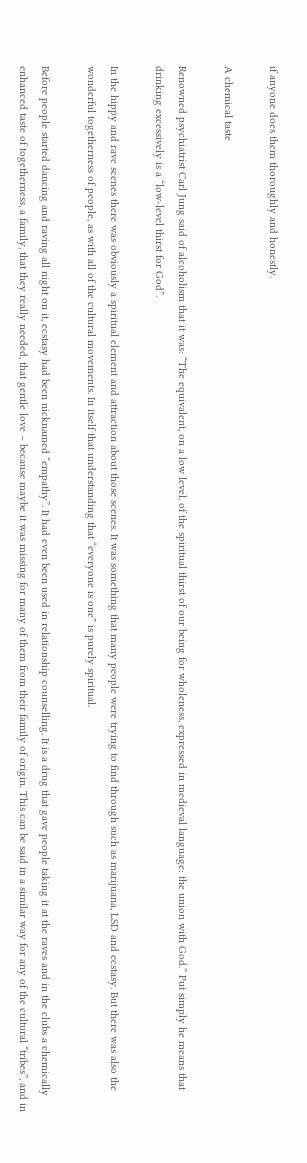if anyone does them thoroughly and honestly.

A chemical taste

Renowned psychiatrist Carl Jung said of alcoholism that it was: “The equivalent, on a low level, of the spiritual thirst of our being for wholeness, expressed in medieval language: the union with God.” Put simply he means that drinking excessively is a “low-level thirst for God”.

In the hippy and rave scenes there was obviously a spiritual element and attraction about those scenes. It was something that many people were trying to find through such as marijuana, LSD and ecstasy. But there was also the wonderful togetherness of people, as with all of the cultural movements. In itself that understanding that “everyone is one” is purely spiritual.

Before people started dancing and raving all night on it, ecstasy had been nicknamed “empathy”. It had even been used in relationship counselling. It is a drug that gave people taking it at the raves and in the clubs a chemically enhanced taste of togetherness, a family, that they really needed, that gentle love – because maybe it was missing for many of them from their family of origin. This can be said in a similar way for any of the cultural “tribes”, and in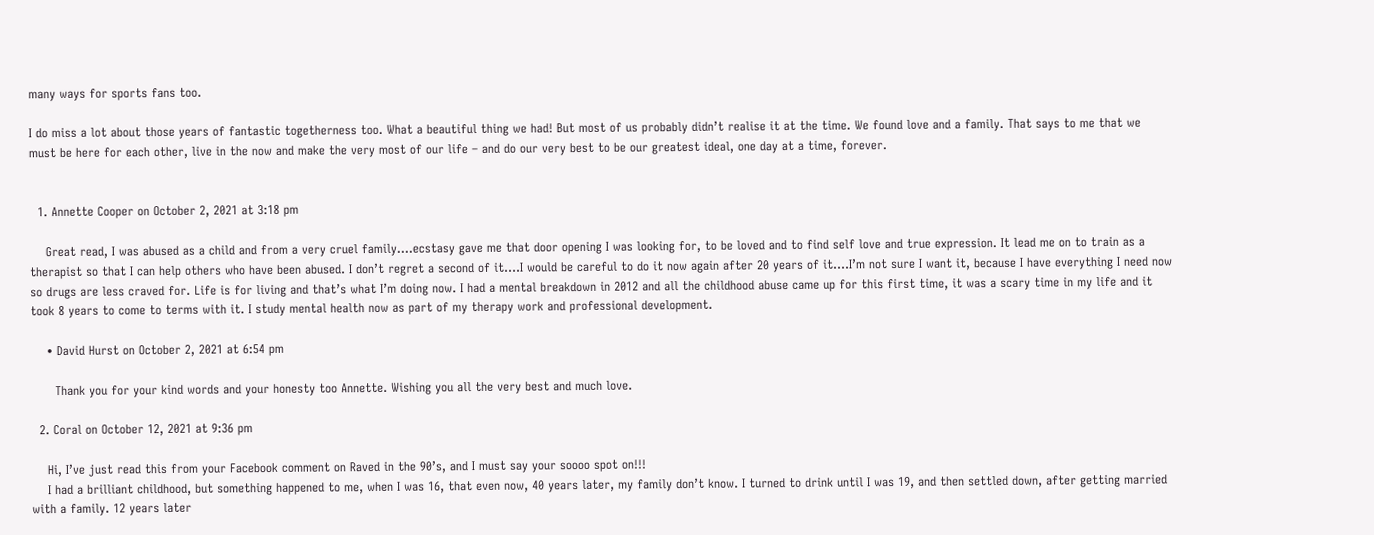many ways for sports fans too.

I do miss a lot about those years of fantastic togetherness too. What a beautiful thing we had! But most of us probably didn’t realise it at the time. We found love and a family. That says to me that we must be here for each other, live in the now and make the very most of our life – and do our very best to be our greatest ideal, one day at a time, forever.


  1. Annette Cooper on October 2, 2021 at 3:18 pm

    Great read, I was abused as a child and from a very cruel family….ecstasy gave me that door opening I was looking for, to be loved and to find self love and true expression. It lead me on to train as a therapist so that I can help others who have been abused. I don’t regret a second of it….I would be careful to do it now again after 20 years of it….I’m not sure I want it, because I have everything I need now so drugs are less craved for. Life is for living and that’s what I’m doing now. I had a mental breakdown in 2012 and all the childhood abuse came up for this first time, it was a scary time in my life and it took 8 years to come to terms with it. I study mental health now as part of my therapy work and professional development.

    • David Hurst on October 2, 2021 at 6:54 pm

      Thank you for your kind words and your honesty too Annette. Wishing you all the very best and much love.

  2. Coral on October 12, 2021 at 9:36 pm

    Hi, I’ve just read this from your Facebook comment on Raved in the 90’s, and I must say your soooo spot on!!!
    I had a brilliant childhood, but something happened to me, when I was 16, that even now, 40 years later, my family don’t know. I turned to drink until I was 19, and then settled down, after getting married with a family. 12 years later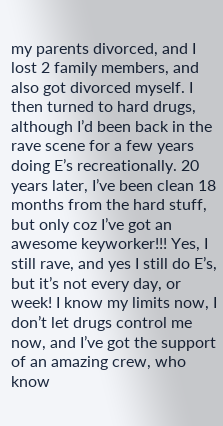my parents divorced, and I lost 2 family members, and also got divorced myself. I then turned to hard drugs, although I’d been back in the rave scene for a few years doing E’s recreationally. 20 years later, I’ve been clean 18 months from the hard stuff, but only coz I’ve got an awesome keyworker!!! Yes, I still rave, and yes I still do E’s, but it’s not every day, or week! I know my limits now, I don’t let drugs control me now, and I’ve got the support of an amazing crew, who know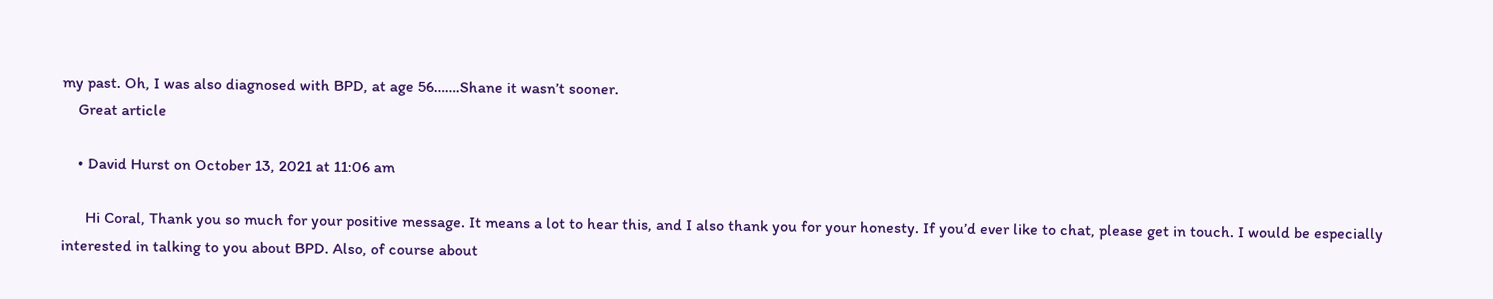my past. Oh, I was also diagnosed with BPD, at age 56…….Shane it wasn’t sooner.
    Great article

    • David Hurst on October 13, 2021 at 11:06 am

      Hi Coral, Thank you so much for your positive message. It means a lot to hear this, and I also thank you for your honesty. If you’d ever like to chat, please get in touch. I would be especially interested in talking to you about BPD. Also, of course about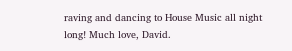raving and dancing to House Music all night long! Much love, David.